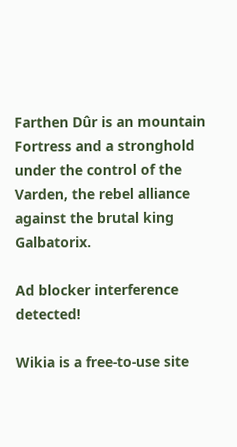Farthen Dûr is an mountain Fortress and a stronghold under the control of the Varden, the rebel alliance against the brutal king Galbatorix.

Ad blocker interference detected!

Wikia is a free-to-use site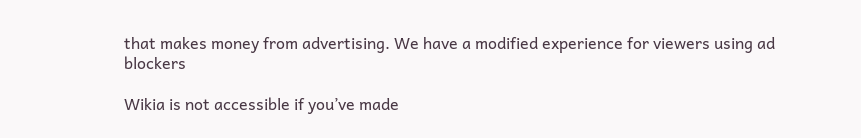that makes money from advertising. We have a modified experience for viewers using ad blockers

Wikia is not accessible if you’ve made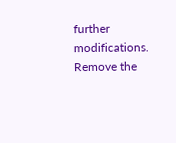further modifications. Remove the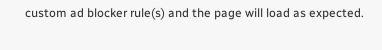custom ad blocker rule(s) and the page will load as expected.